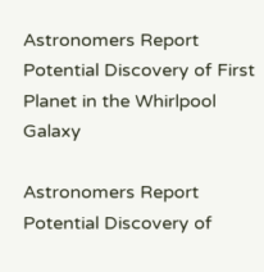Astronomers Report Potential Discovery of First Planet in the Whirlpool Galaxy

Astronomers Report Potential Discovery of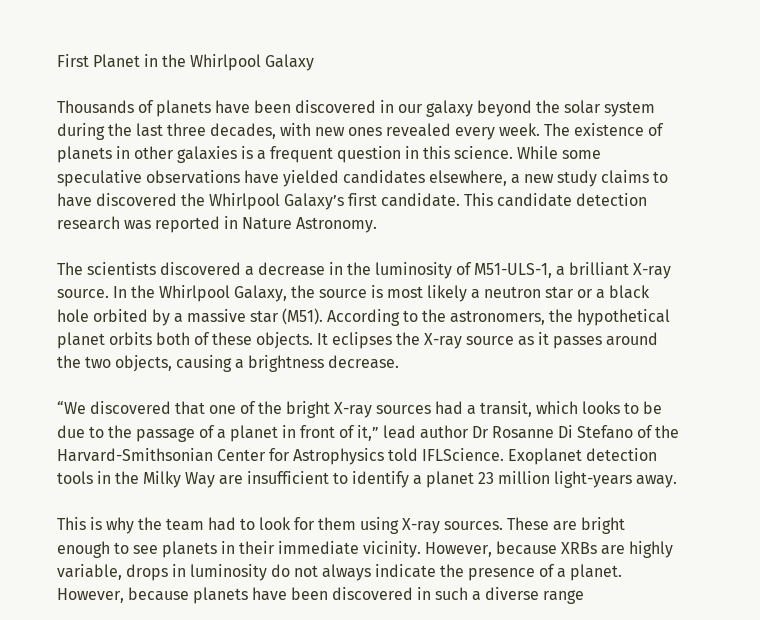First Planet in the Whirlpool Galaxy

Thousands of planets have been discovered in our galaxy beyond the solar system during the last three decades, with new ones revealed every week. The existence of planets in other galaxies is a frequent question in this science. While some speculative observations have yielded candidates elsewhere, a new study claims to have discovered the Whirlpool Galaxy’s first candidate. This candidate detection research was reported in Nature Astronomy.

The scientists discovered a decrease in the luminosity of M51-ULS-1, a brilliant X-ray source. In the Whirlpool Galaxy, the source is most likely a neutron star or a black hole orbited by a massive star (M51). According to the astronomers, the hypothetical planet orbits both of these objects. It eclipses the X-ray source as it passes around the two objects, causing a brightness decrease.

“We discovered that one of the bright X-ray sources had a transit, which looks to be due to the passage of a planet in front of it,” lead author Dr Rosanne Di Stefano of the Harvard-Smithsonian Center for Astrophysics told IFLScience. Exoplanet detection tools in the Milky Way are insufficient to identify a planet 23 million light-years away.

This is why the team had to look for them using X-ray sources. These are bright enough to see planets in their immediate vicinity. However, because XRBs are highly variable, drops in luminosity do not always indicate the presence of a planet. However, because planets have been discovered in such a diverse range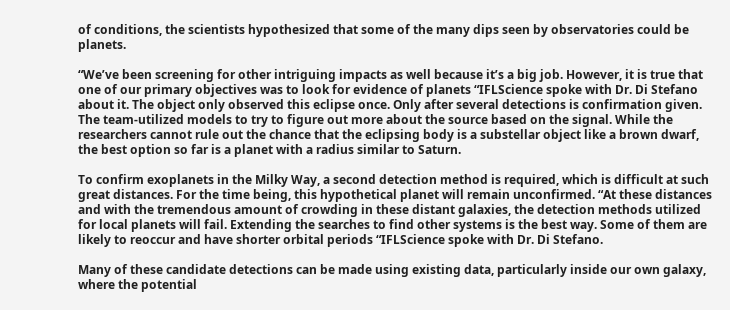of conditions, the scientists hypothesized that some of the many dips seen by observatories could be planets.

“We’ve been screening for other intriguing impacts as well because it’s a big job. However, it is true that one of our primary objectives was to look for evidence of planets “IFLScience spoke with Dr. Di Stefano about it. The object only observed this eclipse once. Only after several detections is confirmation given. The team-utilized models to try to figure out more about the source based on the signal. While the researchers cannot rule out the chance that the eclipsing body is a substellar object like a brown dwarf, the best option so far is a planet with a radius similar to Saturn.

To confirm exoplanets in the Milky Way, a second detection method is required, which is difficult at such great distances. For the time being, this hypothetical planet will remain unconfirmed. “At these distances and with the tremendous amount of crowding in these distant galaxies, the detection methods utilized for local planets will fail. Extending the searches to find other systems is the best way. Some of them are likely to reoccur and have shorter orbital periods “IFLScience spoke with Dr. Di Stefano.

Many of these candidate detections can be made using existing data, particularly inside our own galaxy, where the potential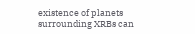existence of planets surrounding XRBs can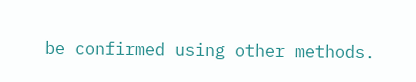be confirmed using other methods.